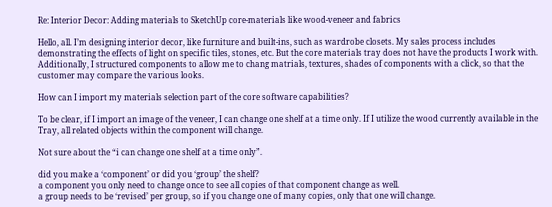Re: Interior Decor: Adding materials to SketchUp core-materials like wood-veneer and fabrics

Hello, all. I’m designing interior decor, like furniture and built-ins, such as wardrobe closets. My sales process includes demonstrating the effects of light on specific tiles, stones, etc. But the core materials tray does not have the products I work with. Additionally, I structured components to allow me to chang matrials, textures, shades of components with a click, so that the customer may compare the various looks.

How can I import my materials selection part of the core software capabilities?

To be clear, if I import an image of the veneer, I can change one shelf at a time only. If I utilize the wood currently available in the Tray, all related objects within the component will change.

Not sure about the “i can change one shelf at a time only”.

did you make a ‘component’ or did you ‘group’ the shelf?
a component you only need to change once to see all copies of that component change as well.
a group needs to be ‘revised’ per group, so if you change one of many copies, only that one will change.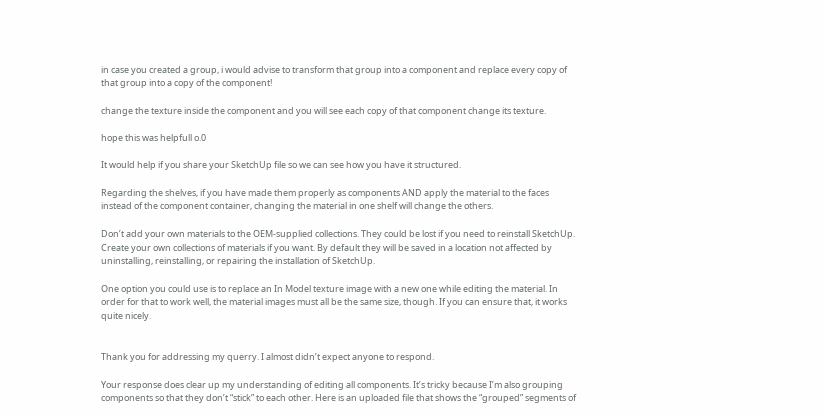in case you created a group, i would advise to transform that group into a component and replace every copy of that group into a copy of the component!

change the texture inside the component and you will see each copy of that component change its texture.

hope this was helpfull o.0

It would help if you share your SketchUp file so we can see how you have it structured.

Regarding the shelves, if you have made them properly as components AND apply the material to the faces instead of the component container, changing the material in one shelf will change the others.

Don’t add your own materials to the OEM-supplied collections. They could be lost if you need to reinstall SketchUp. Create your own collections of materials if you want. By default they will be saved in a location not affected by uninstalling, reinstalling, or repairing the installation of SketchUp.

One option you could use is to replace an In Model texture image with a new one while editing the material. In order for that to work well, the material images must all be the same size, though. If you can ensure that, it works quite nicely.


Thank you for addressing my querry. I almost didn’t expect anyone to respond.

Your response does clear up my understanding of editing all components. It’s tricky because I’m also grouping components so that they don’t “stick” to each other. Here is an uploaded file that shows the “grouped” segments of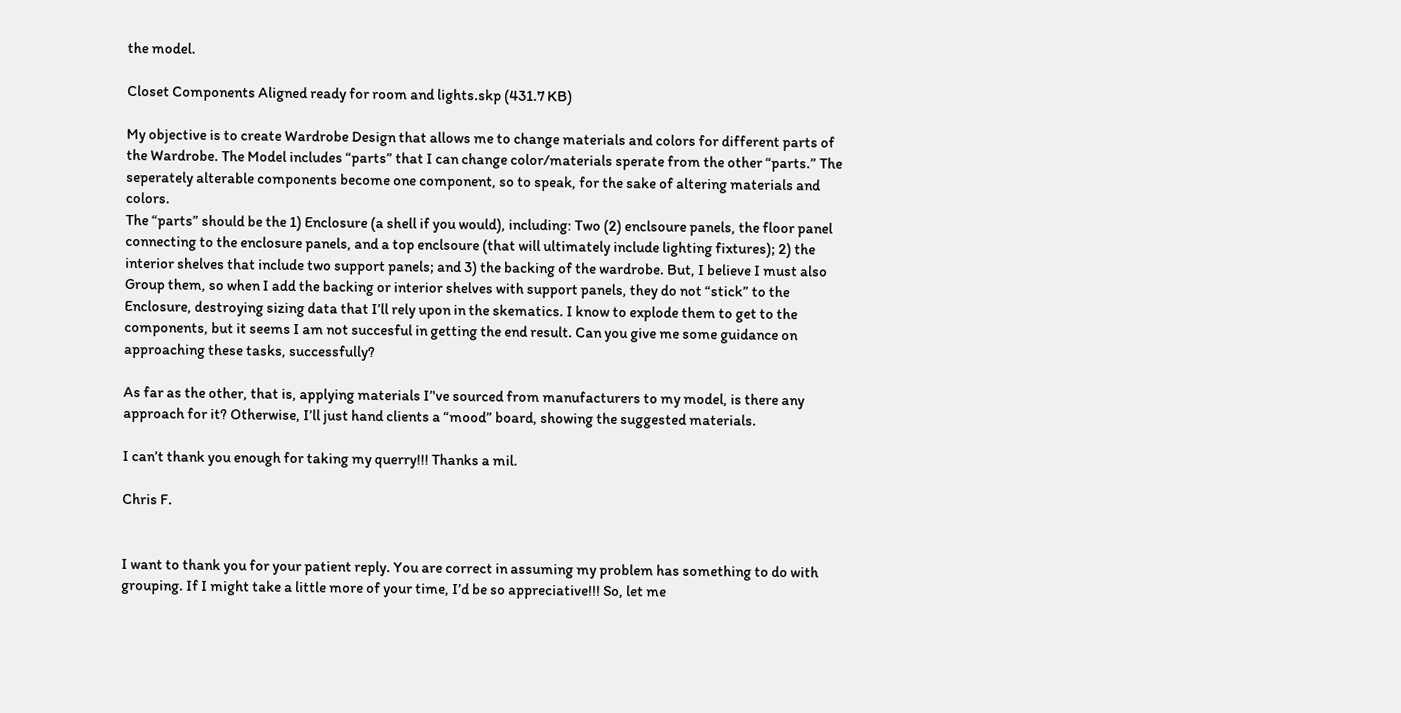the model.

Closet Components Aligned ready for room and lights.skp (431.7 KB)

My objective is to create Wardrobe Design that allows me to change materials and colors for different parts of the Wardrobe. The Model includes “parts” that I can change color/materials sperate from the other “parts.” The seperately alterable components become one component, so to speak, for the sake of altering materials and colors.
The “parts” should be the 1) Enclosure (a shell if you would), including: Two (2) enclsoure panels, the floor panel connecting to the enclosure panels, and a top enclsoure (that will ultimately include lighting fixtures); 2) the interior shelves that include two support panels; and 3) the backing of the wardrobe. But, I believe I must also Group them, so when I add the backing or interior shelves with support panels, they do not “stick” to the Enclosure, destroying sizing data that I’ll rely upon in the skematics. I know to explode them to get to the components, but it seems I am not succesful in getting the end result. Can you give me some guidance on approaching these tasks, successfully?

As far as the other, that is, applying materials I’'ve sourced from manufacturers to my model, is there any approach for it? Otherwise, I’ll just hand clients a “mood” board, showing the suggested materials.

I can’t thank you enough for taking my querry!!! Thanks a mil.

Chris F.


I want to thank you for your patient reply. You are correct in assuming my problem has something to do with grouping. If I might take a little more of your time, I’d be so appreciative!!! So, let me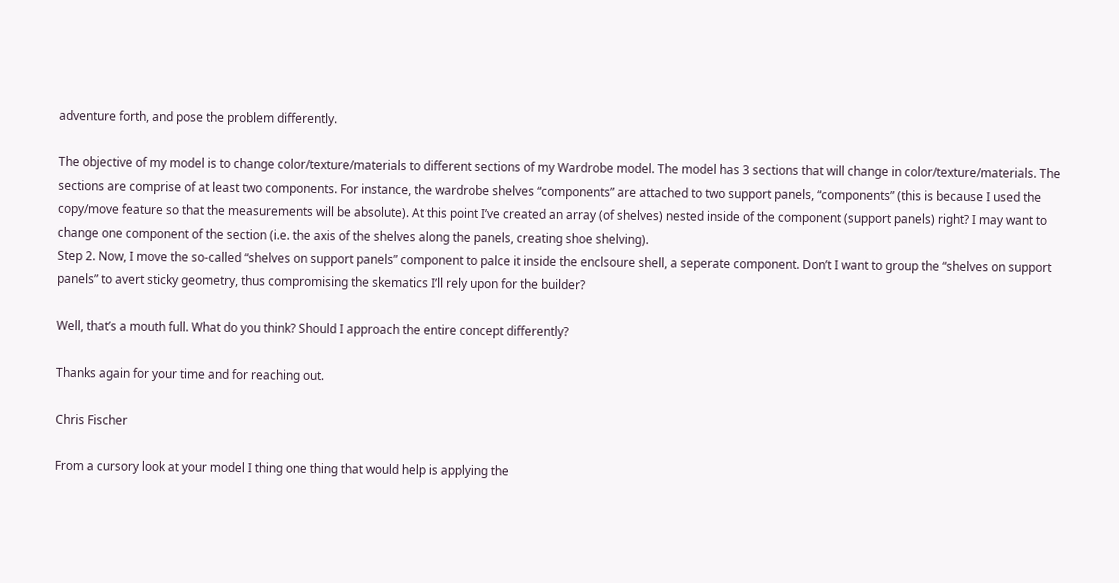adventure forth, and pose the problem differently.

The objective of my model is to change color/texture/materials to different sections of my Wardrobe model. The model has 3 sections that will change in color/texture/materials. The sections are comprise of at least two components. For instance, the wardrobe shelves “components” are attached to two support panels, “components” (this is because I used the copy/move feature so that the measurements will be absolute). At this point I’ve created an array (of shelves) nested inside of the component (support panels) right? I may want to change one component of the section (i.e. the axis of the shelves along the panels, creating shoe shelving).
Step 2. Now, I move the so-called “shelves on support panels” component to palce it inside the enclsoure shell, a seperate component. Don’t I want to group the “shelves on support panels” to avert sticky geometry, thus compromising the skematics I’ll rely upon for the builder?

Well, that’s a mouth full. What do you think? Should I approach the entire concept differently?

Thanks again for your time and for reaching out.

Chris Fischer

From a cursory look at your model I thing one thing that would help is applying the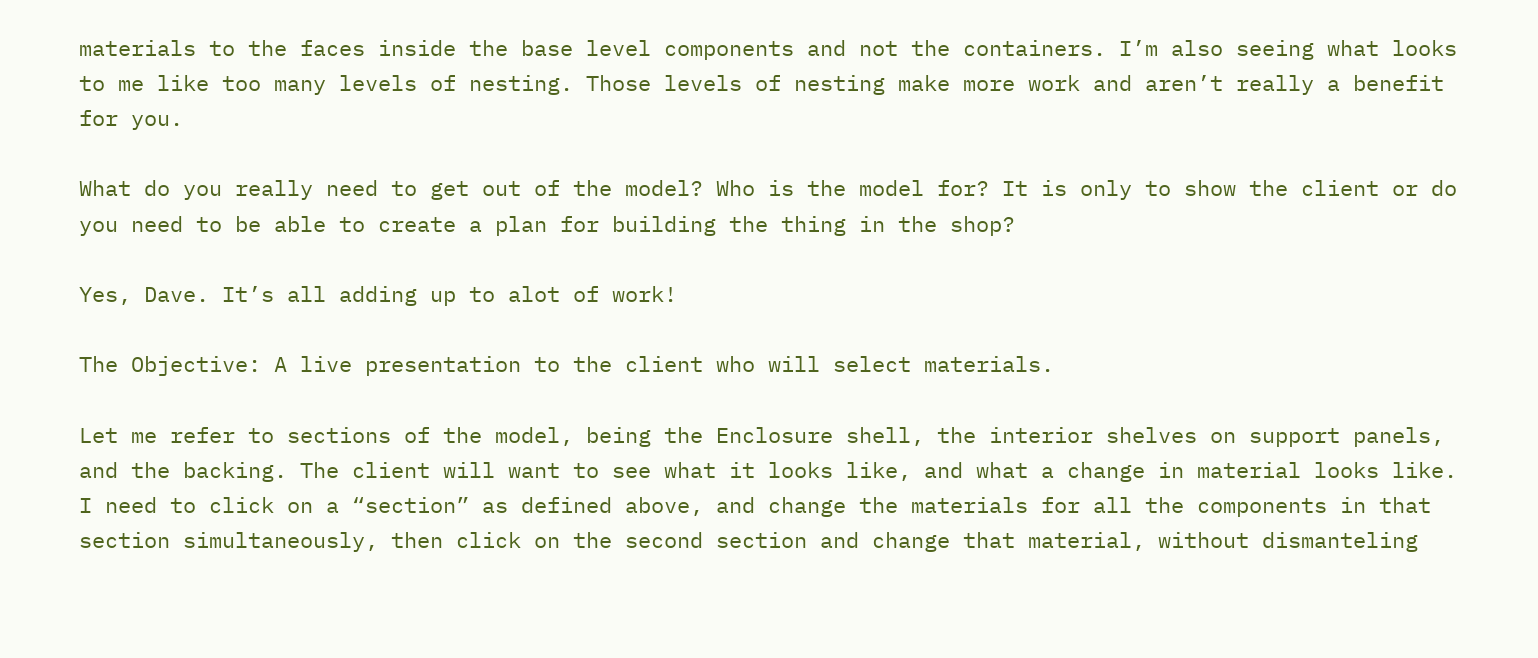materials to the faces inside the base level components and not the containers. I’m also seeing what looks to me like too many levels of nesting. Those levels of nesting make more work and aren’t really a benefit for you.

What do you really need to get out of the model? Who is the model for? It is only to show the client or do you need to be able to create a plan for building the thing in the shop?

Yes, Dave. It’s all adding up to alot of work!

The Objective: A live presentation to the client who will select materials.

Let me refer to sections of the model, being the Enclosure shell, the interior shelves on support panels, and the backing. The client will want to see what it looks like, and what a change in material looks like. I need to click on a “section” as defined above, and change the materials for all the components in that section simultaneously, then click on the second section and change that material, without dismanteling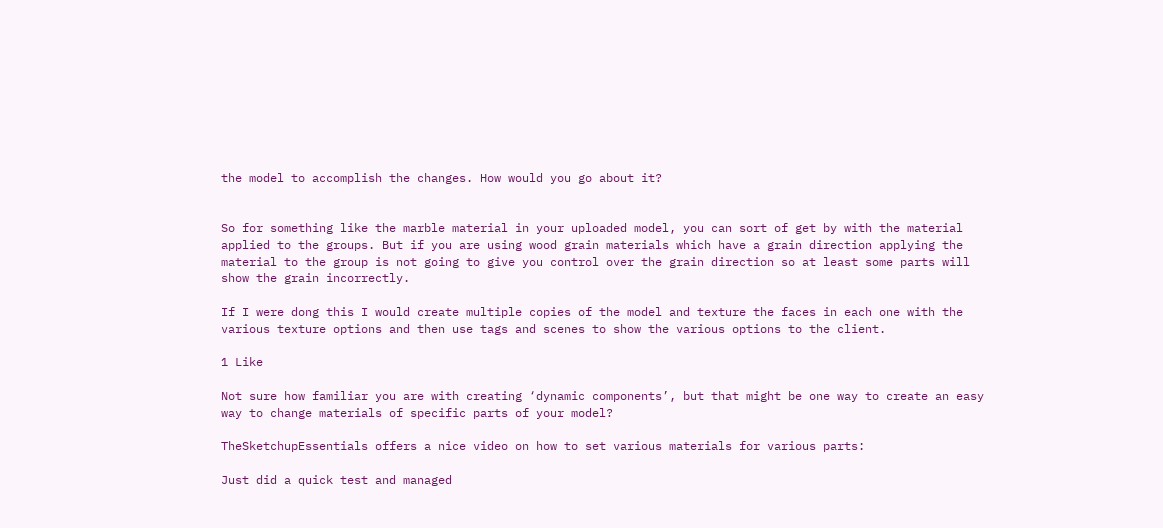the model to accomplish the changes. How would you go about it?


So for something like the marble material in your uploaded model, you can sort of get by with the material applied to the groups. But if you are using wood grain materials which have a grain direction applying the material to the group is not going to give you control over the grain direction so at least some parts will show the grain incorrectly.

If I were dong this I would create multiple copies of the model and texture the faces in each one with the various texture options and then use tags and scenes to show the various options to the client.

1 Like

Not sure how familiar you are with creating ‘dynamic components’, but that might be one way to create an easy way to change materials of specific parts of your model?

TheSketchupEssentials offers a nice video on how to set various materials for various parts:

Just did a quick test and managed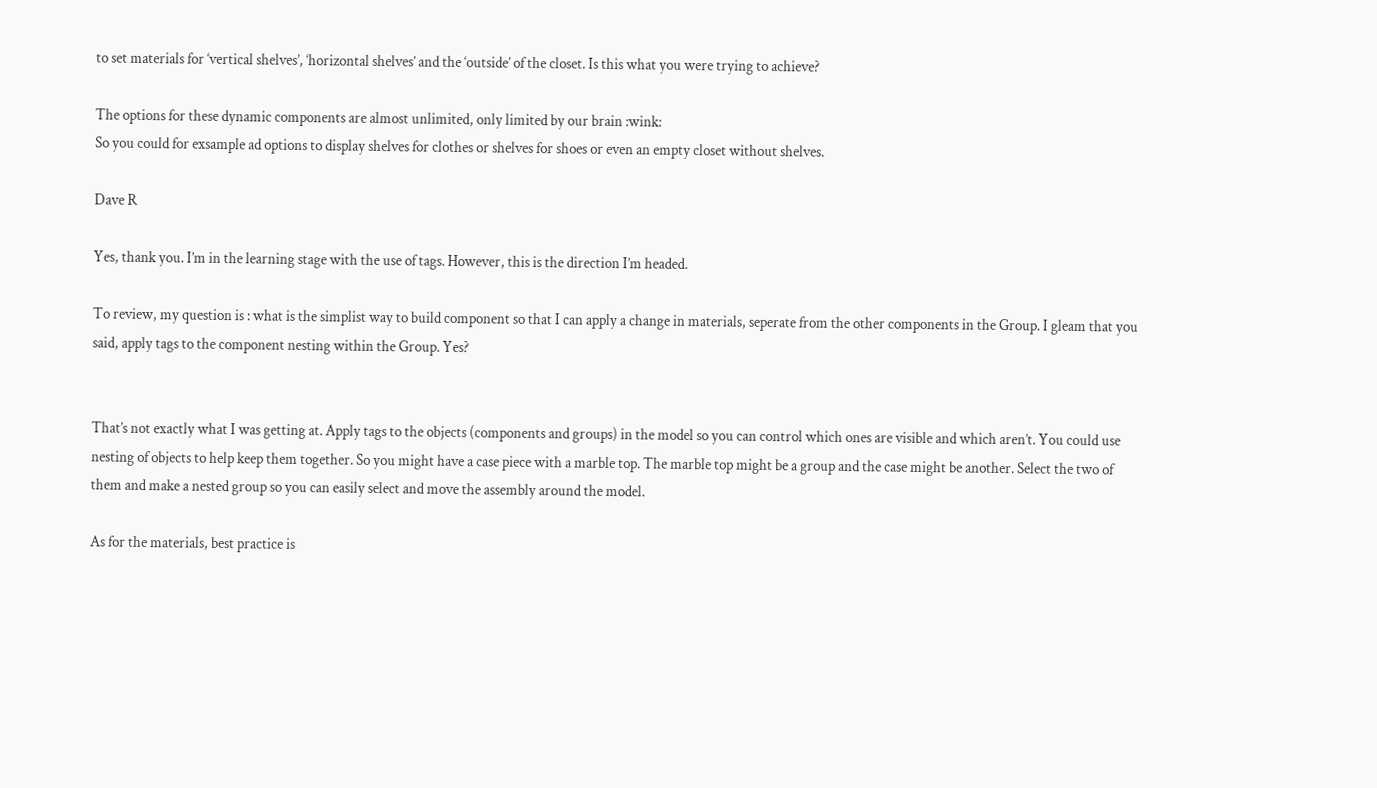to set materials for ‘vertical shelves’, ‘horizontal shelves’ and the ‘outside’ of the closet. Is this what you were trying to achieve?

The options for these dynamic components are almost unlimited, only limited by our brain :wink:
So you could for exsample ad options to display shelves for clothes or shelves for shoes or even an empty closet without shelves.

Dave R

Yes, thank you. I’m in the learning stage with the use of tags. However, this is the direction I’m headed.

To review, my question is : what is the simplist way to build component so that I can apply a change in materials, seperate from the other components in the Group. I gleam that you said, apply tags to the component nesting within the Group. Yes?


That’s not exactly what I was getting at. Apply tags to the objects (components and groups) in the model so you can control which ones are visible and which aren’t. You could use nesting of objects to help keep them together. So you might have a case piece with a marble top. The marble top might be a group and the case might be another. Select the two of them and make a nested group so you can easily select and move the assembly around the model.

As for the materials, best practice is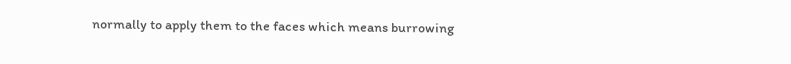normally to apply them to the faces which means burrowing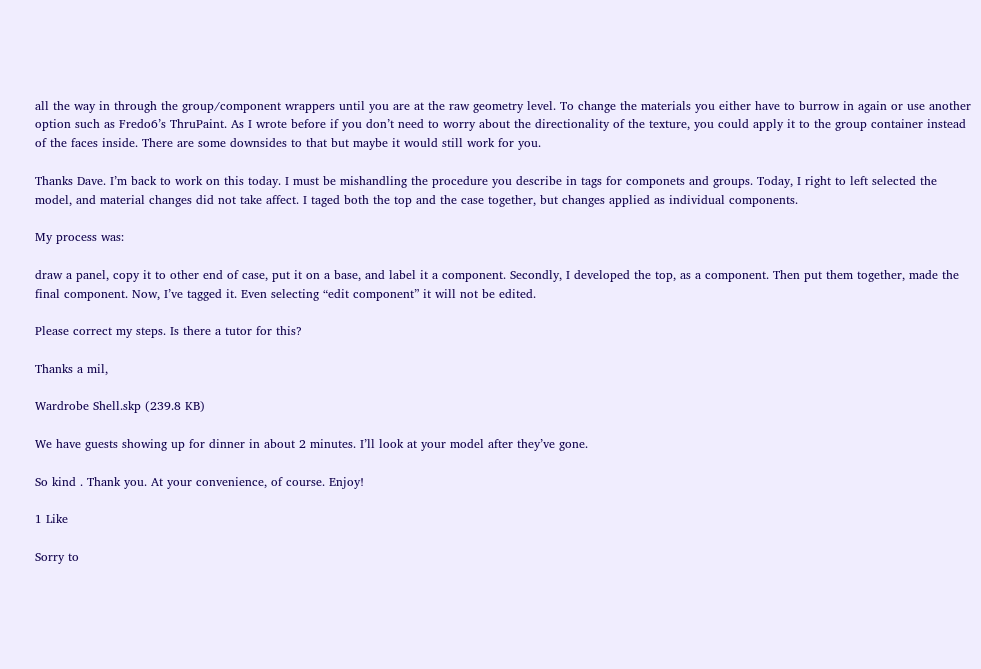all the way in through the group/component wrappers until you are at the raw geometry level. To change the materials you either have to burrow in again or use another option such as Fredo6’s ThruPaint. As I wrote before if you don’t need to worry about the directionality of the texture, you could apply it to the group container instead of the faces inside. There are some downsides to that but maybe it would still work for you.

Thanks Dave. I’m back to work on this today. I must be mishandling the procedure you describe in tags for componets and groups. Today, I right to left selected the model, and material changes did not take affect. I taged both the top and the case together, but changes applied as individual components.

My process was:

draw a panel, copy it to other end of case, put it on a base, and label it a component. Secondly, I developed the top, as a component. Then put them together, made the final component. Now, I’ve tagged it. Even selecting “edit component” it will not be edited.

Please correct my steps. Is there a tutor for this?

Thanks a mil,

Wardrobe Shell.skp (239.8 KB)

We have guests showing up for dinner in about 2 minutes. I’ll look at your model after they’ve gone.

So kind . Thank you. At your convenience, of course. Enjoy!

1 Like

Sorry to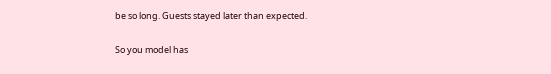be so long. Guests stayed later than expected.

So you model has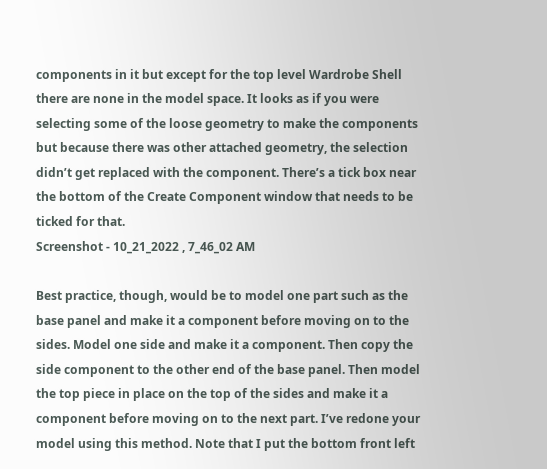components in it but except for the top level Wardrobe Shell there are none in the model space. It looks as if you were selecting some of the loose geometry to make the components but because there was other attached geometry, the selection didn’t get replaced with the component. There’s a tick box near the bottom of the Create Component window that needs to be ticked for that.
Screenshot - 10_21_2022 , 7_46_02 AM

Best practice, though, would be to model one part such as the base panel and make it a component before moving on to the sides. Model one side and make it a component. Then copy the side component to the other end of the base panel. Then model the top piece in place on the top of the sides and make it a component before moving on to the next part. I’ve redone your model using this method. Note that I put the bottom front left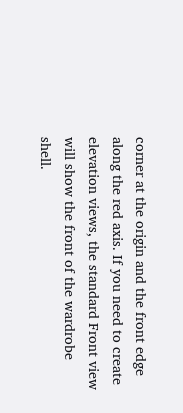corner at the origin and the front edge along the red axis. If you need to create elevation views, the standard Front view will show the front of the wardrobe shell.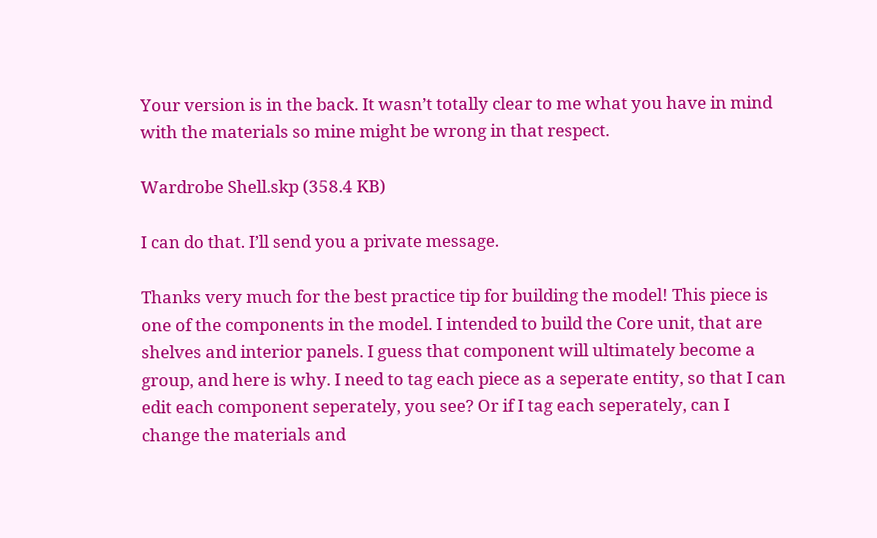Your version is in the back. It wasn’t totally clear to me what you have in mind with the materials so mine might be wrong in that respect.

Wardrobe Shell.skp (358.4 KB)

I can do that. I’ll send you a private message.

Thanks very much for the best practice tip for building the model! This piece is one of the components in the model. I intended to build the Core unit, that are shelves and interior panels. I guess that component will ultimately become a group, and here is why. I need to tag each piece as a seperate entity, so that I can edit each component seperately, you see? Or if I tag each seperately, can I change the materials and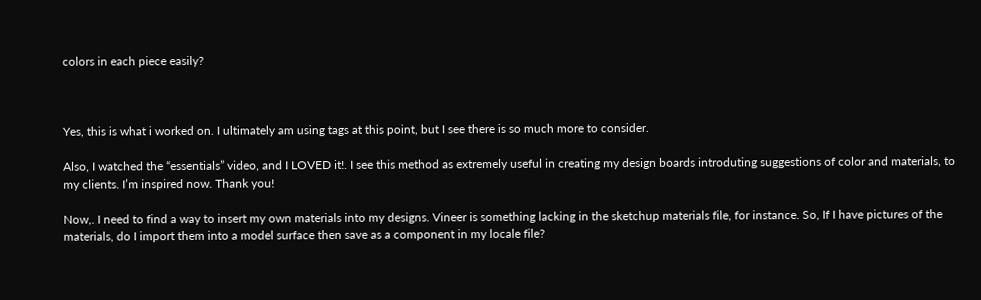colors in each piece easily?



Yes, this is what i worked on. I ultimately am using tags at this point, but I see there is so much more to consider.

Also, I watched the “essentials” video, and I LOVED it!. I see this method as extremely useful in creating my design boards introduting suggestions of color and materials, to my clients. I’m inspired now. Thank you!

Now,. I need to find a way to insert my own materials into my designs. Vineer is something lacking in the sketchup materials file, for instance. So, If I have pictures of the materials, do I import them into a model surface then save as a component in my locale file?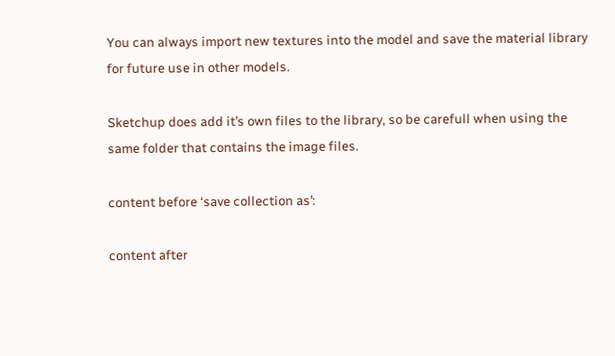You can always import new textures into the model and save the material library for future use in other models.

Sketchup does add it’s own files to the library, so be carefull when using the same folder that contains the image files.

content before ‘save collection as’:

content after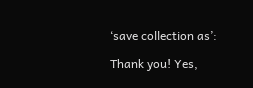‘save collection as’:

Thank you! Yes,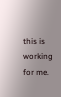this is working for me.